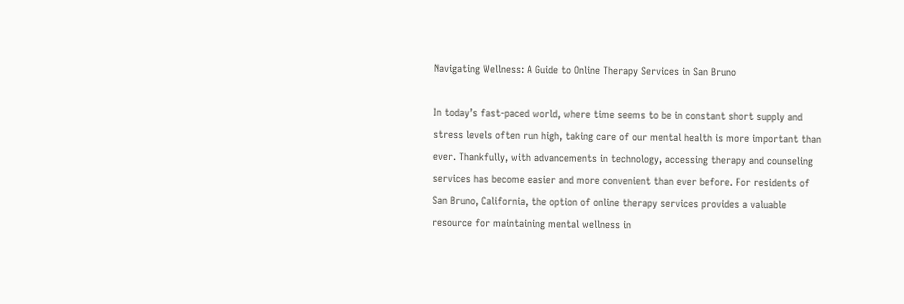Navigating Wellness: A Guide to Online Therapy Services in San Bruno

In today’s fast-paced world, where time seems to be in constant short supply and stress levels often run high, taking care of our mental health is more important than ever. Thankfully, with advancements in technology, accessing therapy and counseling services has become easier and more convenient than ever before. For residents of San Bruno, California, the option of online therapy services provides a valuable resource for maintaining mental wellness in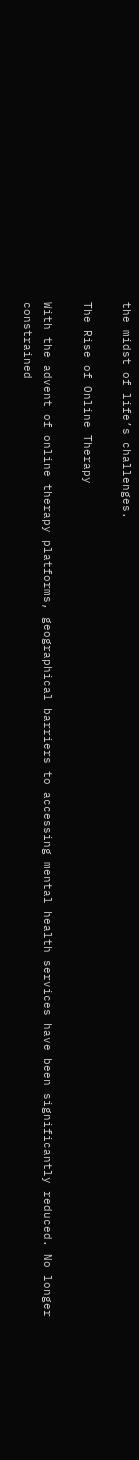the midst of life’s challenges.

The Rise of Online Therapy

With the advent of online therapy platforms, geographical barriers to accessing mental health services have been significantly reduced. No longer constrained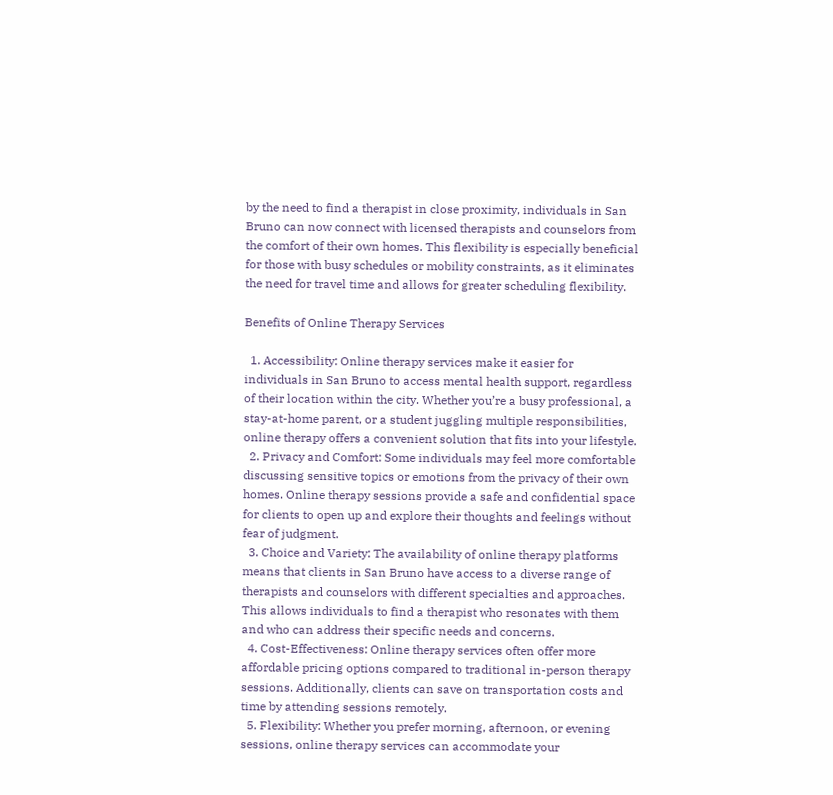by the need to find a therapist in close proximity, individuals in San Bruno can now connect with licensed therapists and counselors from the comfort of their own homes. This flexibility is especially beneficial for those with busy schedules or mobility constraints, as it eliminates the need for travel time and allows for greater scheduling flexibility.

Benefits of Online Therapy Services

  1. Accessibility: Online therapy services make it easier for individuals in San Bruno to access mental health support, regardless of their location within the city. Whether you’re a busy professional, a stay-at-home parent, or a student juggling multiple responsibilities, online therapy offers a convenient solution that fits into your lifestyle.
  2. Privacy and Comfort: Some individuals may feel more comfortable discussing sensitive topics or emotions from the privacy of their own homes. Online therapy sessions provide a safe and confidential space for clients to open up and explore their thoughts and feelings without fear of judgment.
  3. Choice and Variety: The availability of online therapy platforms means that clients in San Bruno have access to a diverse range of therapists and counselors with different specialties and approaches. This allows individuals to find a therapist who resonates with them and who can address their specific needs and concerns.
  4. Cost-Effectiveness: Online therapy services often offer more affordable pricing options compared to traditional in-person therapy sessions. Additionally, clients can save on transportation costs and time by attending sessions remotely.
  5. Flexibility: Whether you prefer morning, afternoon, or evening sessions, online therapy services can accommodate your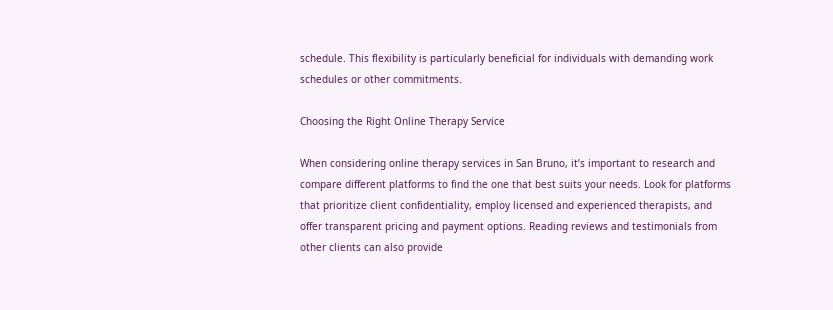schedule. This flexibility is particularly beneficial for individuals with demanding work schedules or other commitments.

Choosing the Right Online Therapy Service

When considering online therapy services in San Bruno, it’s important to research and compare different platforms to find the one that best suits your needs. Look for platforms that prioritize client confidentiality, employ licensed and experienced therapists, and offer transparent pricing and payment options. Reading reviews and testimonials from other clients can also provide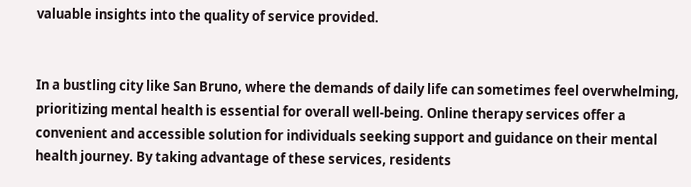valuable insights into the quality of service provided.


In a bustling city like San Bruno, where the demands of daily life can sometimes feel overwhelming, prioritizing mental health is essential for overall well-being. Online therapy services offer a convenient and accessible solution for individuals seeking support and guidance on their mental health journey. By taking advantage of these services, residents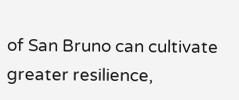of San Bruno can cultivate greater resilience,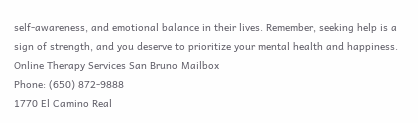self-awareness, and emotional balance in their lives. Remember, seeking help is a sign of strength, and you deserve to prioritize your mental health and happiness.
Online Therapy Services San Bruno Mailbox
Phone: (650) 872-9888
1770 El Camino Real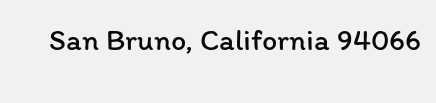San Bruno, California 94066